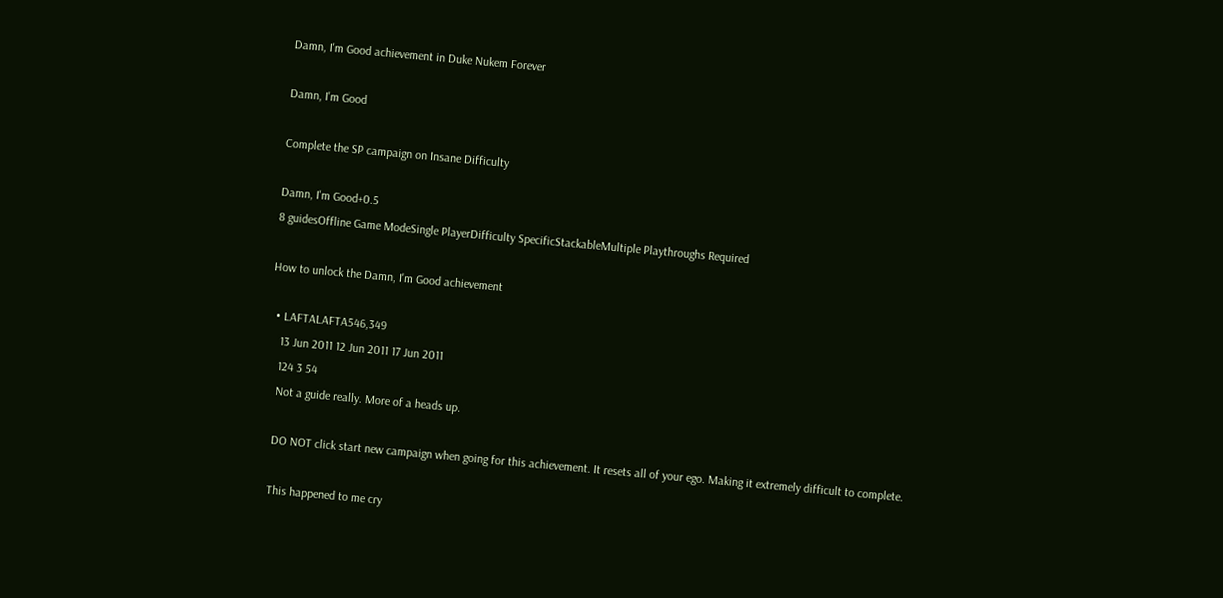Damn, I'm Good achievement in Duke Nukem Forever

Damn, I'm Good

Complete the SP campaign on Insane Difficulty

Damn, I'm Good+0.5
8 guidesOffline Game ModeSingle PlayerDifficulty SpecificStackableMultiple Playthroughs Required

How to unlock the Damn, I'm Good achievement

  • LAFTALAFTA546,349
    13 Jun 2011 12 Jun 2011 17 Jun 2011
    124 3 54
    Not a guide really. More of a heads up.

    DO NOT click start new campaign when going for this achievement. It resets all of your ego. Making it extremely difficult to complete.

    This happened to me cry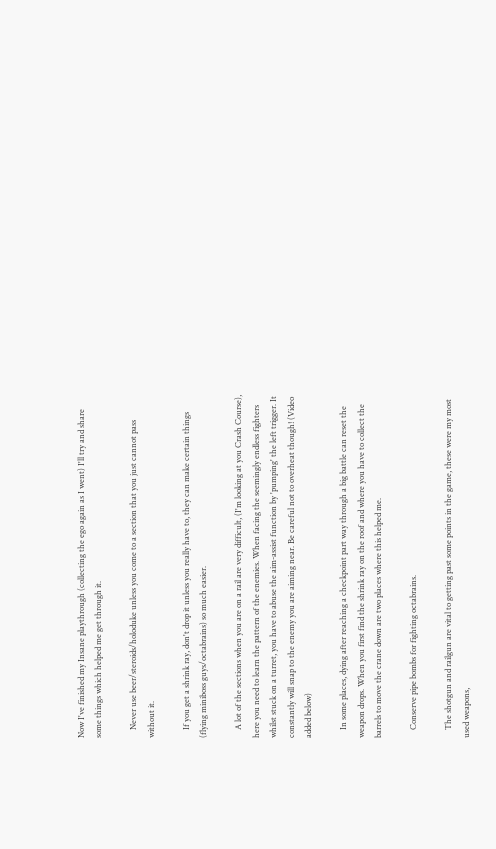Now I've finished my Insane playthrough (collecting the ego again as I went) I'll try and share some things which helped me get through it.

    Never use beer/steroids/holoduke unless you come to a section that you just cannot pass without it.

    If you get a shrink ray, don't drop it unless you really have to, they can make certain things (flying miniboss guys/octabrains) so much easier.

    A lot of the sections when you are on a rail are very difficult, (I'm looking at you Crash Course), here you need to learn the pattern of the enemies. When facing the seemingly endless fighters whilst stuck on a turret, you have to abuse the aim-assist function by 'pumping' the left trigger. It constantly will snap to the enemy you are aiming near. Be careful not to overheat though! (Video added below)

    In some places, dying after reaching a checkpoint part way through a big battle can reset the weapon drops. When you first find the shrink ray on the roof and where you have to collect the barrels to move the crane down are two places where this helped me.

    Conserve pipe bombs for fighting octabrains.

    The shotgun and railgun are vital to getting past some points in the game, these were my most used weapons,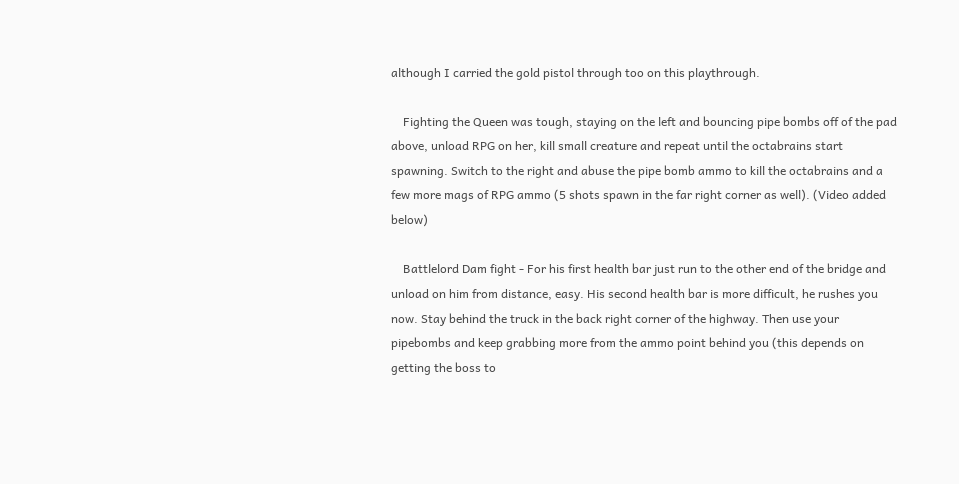although I carried the gold pistol through too on this playthrough.

    Fighting the Queen was tough, staying on the left and bouncing pipe bombs off of the pad above, unload RPG on her, kill small creature and repeat until the octabrains start spawning. Switch to the right and abuse the pipe bomb ammo to kill the octabrains and a few more mags of RPG ammo (5 shots spawn in the far right corner as well). (Video added below)

    Battlelord Dam fight - For his first health bar just run to the other end of the bridge and unload on him from distance, easy. His second health bar is more difficult, he rushes you now. Stay behind the truck in the back right corner of the highway. Then use your pipebombs and keep grabbing more from the ammo point behind you (this depends on getting the boss to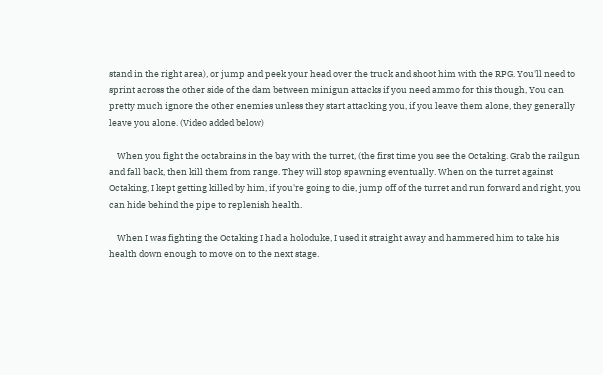stand in the right area), or jump and peek your head over the truck and shoot him with the RPG. You'll need to sprint across the other side of the dam between minigun attacks if you need ammo for this though, You can pretty much ignore the other enemies unless they start attacking you, if you leave them alone, they generally leave you alone. (Video added below)

    When you fight the octabrains in the bay with the turret, (the first time you see the Octaking. Grab the railgun and fall back, then kill them from range. They will stop spawning eventually. When on the turret against Octaking, I kept getting killed by him, if you're going to die, jump off of the turret and run forward and right, you can hide behind the pipe to replenish health.

    When I was fighting the Octaking I had a holoduke, I used it straight away and hammered him to take his health down enough to move on to the next stage.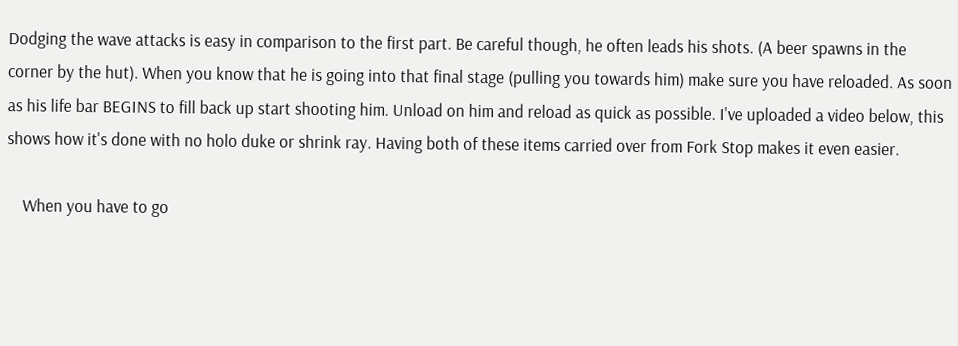Dodging the wave attacks is easy in comparison to the first part. Be careful though, he often leads his shots. (A beer spawns in the corner by the hut). When you know that he is going into that final stage (pulling you towards him) make sure you have reloaded. As soon as his life bar BEGINS to fill back up start shooting him. Unload on him and reload as quick as possible. I've uploaded a video below, this shows how it's done with no holo duke or shrink ray. Having both of these items carried over from Fork Stop makes it even easier.

    When you have to go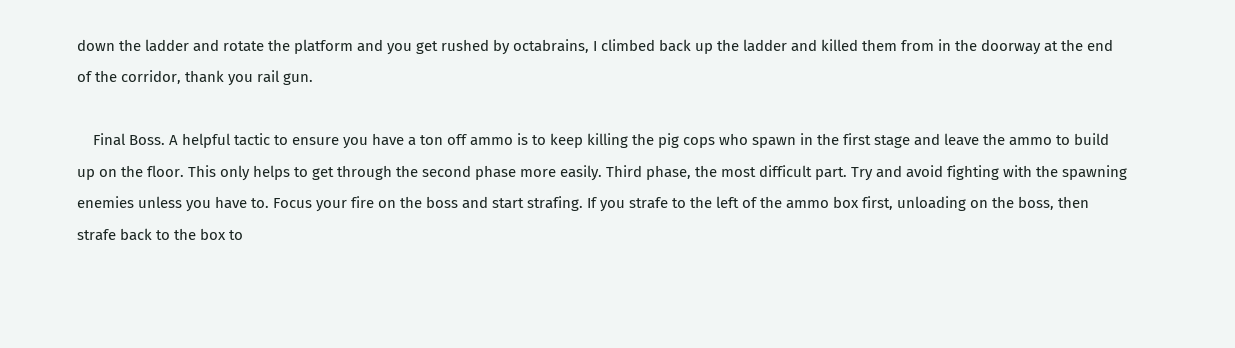down the ladder and rotate the platform and you get rushed by octabrains, I climbed back up the ladder and killed them from in the doorway at the end of the corridor, thank you rail gun.

    Final Boss. A helpful tactic to ensure you have a ton off ammo is to keep killing the pig cops who spawn in the first stage and leave the ammo to build up on the floor. This only helps to get through the second phase more easily. Third phase, the most difficult part. Try and avoid fighting with the spawning enemies unless you have to. Focus your fire on the boss and start strafing. If you strafe to the left of the ammo box first, unloading on the boss, then strafe back to the box to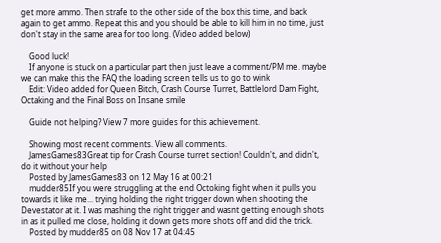get more ammo. Then strafe to the other side of the box this time, and back again to get ammo. Repeat this and you should be able to kill him in no time, just don't stay in the same area for too long. (Video added below)

    Good luck!
    If anyone is stuck on a particular part then just leave a comment/PM me. maybe we can make this the FAQ the loading screen tells us to go to wink
    Edit: Video added for Queen Bitch, Crash Course Turret, Battlelord Dam Fight, Octaking and the Final Boss on Insane smile

    Guide not helping? View 7 more guides for this achievement.

    Showing most recent comments. View all comments.
    JamesGames83Great tip for Crash Course turret section! Couldn't, and didn't, do it without your help
    Posted by JamesGames83 on 12 May 16 at 00:21
    mudder85If you were struggling at the end Octoking fight when it pulls you towards it like me... trying holding the right trigger down when shooting the Devestator at it. I was mashing the right trigger and wasnt getting enough shots in as it pulled me close, holding it down gets more shots off and did the trick.
    Posted by mudder85 on 08 Nov 17 at 04:45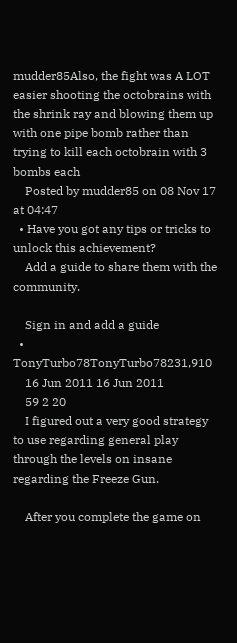mudder85Also, the fight was A LOT easier shooting the octobrains with the shrink ray and blowing them up with one pipe bomb rather than trying to kill each octobrain with 3 bombs each
    Posted by mudder85 on 08 Nov 17 at 04:47
  • Have you got any tips or tricks to unlock this achievement?
    Add a guide to share them with the community.

    Sign in and add a guide
  • TonyTurbo78TonyTurbo78231,910
    16 Jun 2011 16 Jun 2011
    59 2 20
    I figured out a very good strategy to use regarding general play through the levels on insane regarding the Freeze Gun.

    After you complete the game on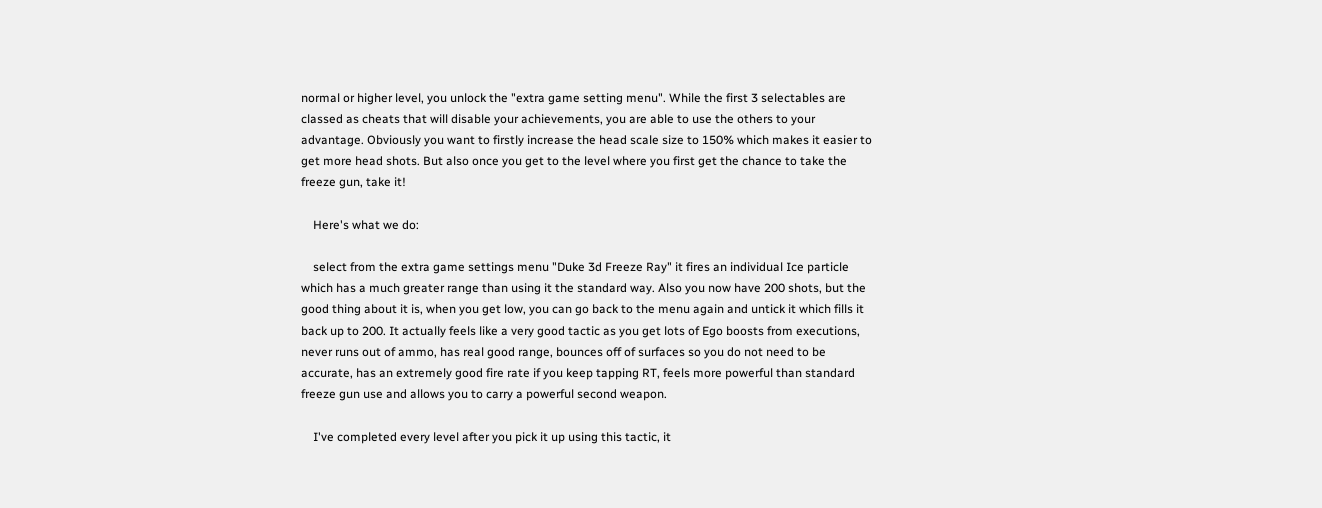normal or higher level, you unlock the "extra game setting menu". While the first 3 selectables are classed as cheats that will disable your achievements, you are able to use the others to your advantage. Obviously you want to firstly increase the head scale size to 150% which makes it easier to get more head shots. But also once you get to the level where you first get the chance to take the freeze gun, take it!

    Here's what we do:

    select from the extra game settings menu "Duke 3d Freeze Ray" it fires an individual Ice particle which has a much greater range than using it the standard way. Also you now have 200 shots, but the good thing about it is, when you get low, you can go back to the menu again and untick it which fills it back up to 200. It actually feels like a very good tactic as you get lots of Ego boosts from executions, never runs out of ammo, has real good range, bounces off of surfaces so you do not need to be accurate, has an extremely good fire rate if you keep tapping RT, feels more powerful than standard freeze gun use and allows you to carry a powerful second weapon.

    I've completed every level after you pick it up using this tactic, it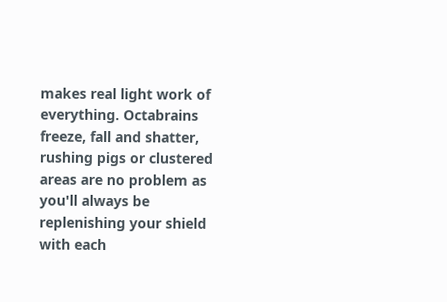makes real light work of everything. Octabrains freeze, fall and shatter, rushing pigs or clustered areas are no problem as you'll always be replenishing your shield with each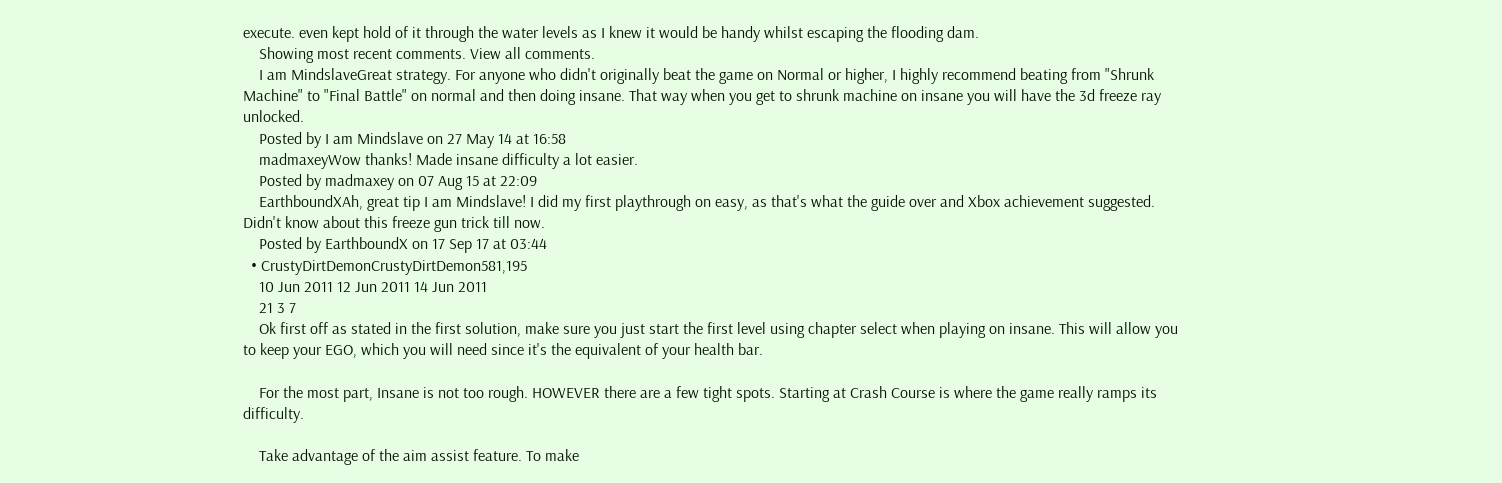execute. even kept hold of it through the water levels as I knew it would be handy whilst escaping the flooding dam.
    Showing most recent comments. View all comments.
    I am MindslaveGreat strategy. For anyone who didn't originally beat the game on Normal or higher, I highly recommend beating from "Shrunk Machine" to "Final Battle" on normal and then doing insane. That way when you get to shrunk machine on insane you will have the 3d freeze ray unlocked.
    Posted by I am Mindslave on 27 May 14 at 16:58
    madmaxeyWow thanks! Made insane difficulty a lot easier.
    Posted by madmaxey on 07 Aug 15 at 22:09
    EarthboundXAh, great tip I am Mindslave! I did my first playthrough on easy, as that's what the guide over and Xbox achievement suggested. Didn't know about this freeze gun trick till now.
    Posted by EarthboundX on 17 Sep 17 at 03:44
  • CrustyDirtDemonCrustyDirtDemon581,195
    10 Jun 2011 12 Jun 2011 14 Jun 2011
    21 3 7
    Ok first off as stated in the first solution, make sure you just start the first level using chapter select when playing on insane. This will allow you to keep your EGO, which you will need since it's the equivalent of your health bar.

    For the most part, Insane is not too rough. HOWEVER there are a few tight spots. Starting at Crash Course is where the game really ramps its difficulty.

    Take advantage of the aim assist feature. To make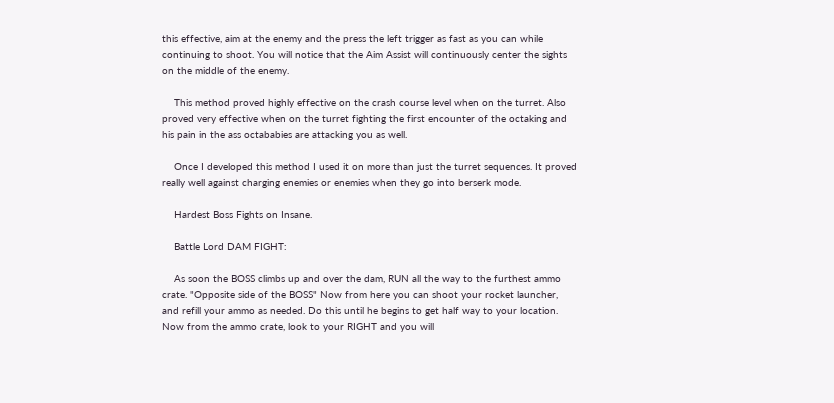this effective, aim at the enemy and the press the left trigger as fast as you can while continuing to shoot. You will notice that the Aim Assist will continuously center the sights on the middle of the enemy.

    This method proved highly effective on the crash course level when on the turret. Also proved very effective when on the turret fighting the first encounter of the octaking and his pain in the ass octababies are attacking you as well.

    Once I developed this method I used it on more than just the turret sequences. It proved really well against charging enemies or enemies when they go into berserk mode.

    Hardest Boss Fights on Insane.

    Battle Lord DAM FIGHT:

    As soon the BOSS climbs up and over the dam, RUN all the way to the furthest ammo crate. "Opposite side of the BOSS" Now from here you can shoot your rocket launcher, and refill your ammo as needed. Do this until he begins to get half way to your location. Now from the ammo crate, look to your RIGHT and you will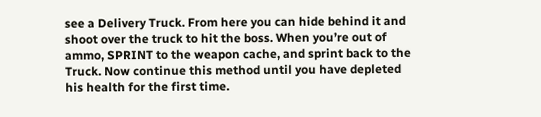see a Delivery Truck. From here you can hide behind it and shoot over the truck to hit the boss. When you’re out of ammo, SPRINT to the weapon cache, and sprint back to the Truck. Now continue this method until you have depleted his health for the first time.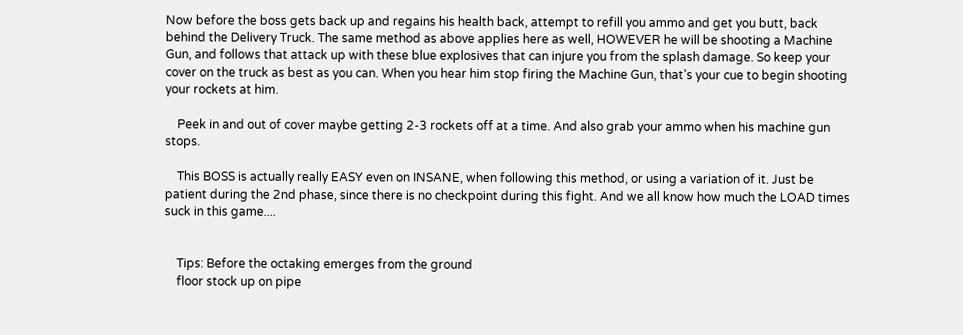Now before the boss gets back up and regains his health back, attempt to refill you ammo and get you butt, back behind the Delivery Truck. The same method as above applies here as well, HOWEVER he will be shooting a Machine Gun, and follows that attack up with these blue explosives that can injure you from the splash damage. So keep your cover on the truck as best as you can. When you hear him stop firing the Machine Gun, that’s your cue to begin shooting your rockets at him.

    Peek in and out of cover maybe getting 2-3 rockets off at a time. And also grab your ammo when his machine gun stops.

    This BOSS is actually really EASY even on INSANE, when following this method, or using a variation of it. Just be patient during the 2nd phase, since there is no checkpoint during this fight. And we all know how much the LOAD times suck in this game....


    Tips: Before the octaking emerges from the ground
    floor stock up on pipe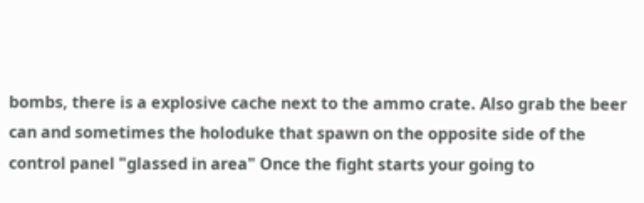bombs, there is a explosive cache next to the ammo crate. Also grab the beer can and sometimes the holoduke that spawn on the opposite side of the control panel "glassed in area" Once the fight starts your going to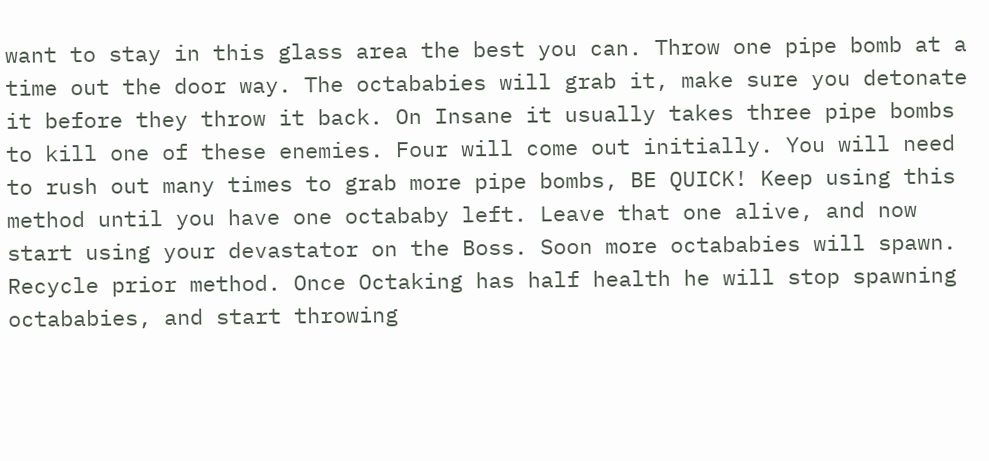want to stay in this glass area the best you can. Throw one pipe bomb at a time out the door way. The octababies will grab it, make sure you detonate it before they throw it back. On Insane it usually takes three pipe bombs to kill one of these enemies. Four will come out initially. You will need to rush out many times to grab more pipe bombs, BE QUICK! Keep using this method until you have one octababy left. Leave that one alive, and now start using your devastator on the Boss. Soon more octababies will spawn. Recycle prior method. Once Octaking has half health he will stop spawning octababies, and start throwing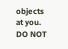objects at you. DO NOT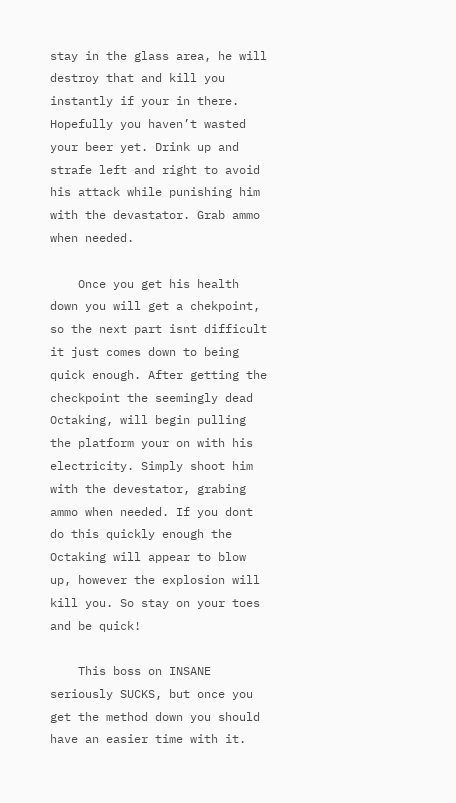stay in the glass area, he will destroy that and kill you instantly if your in there. Hopefully you haven’t wasted your beer yet. Drink up and strafe left and right to avoid his attack while punishing him with the devastator. Grab ammo when needed.

    Once you get his health down you will get a chekpoint, so the next part isnt difficult it just comes down to being quick enough. After getting the checkpoint the seemingly dead Octaking, will begin pulling the platform your on with his electricity. Simply shoot him with the devestator, grabing ammo when needed. If you dont do this quickly enough the Octaking will appear to blow up, however the explosion will kill you. So stay on your toes and be quick!

    This boss on INSANE seriously SUCKS, but once you get the method down you should have an easier time with it.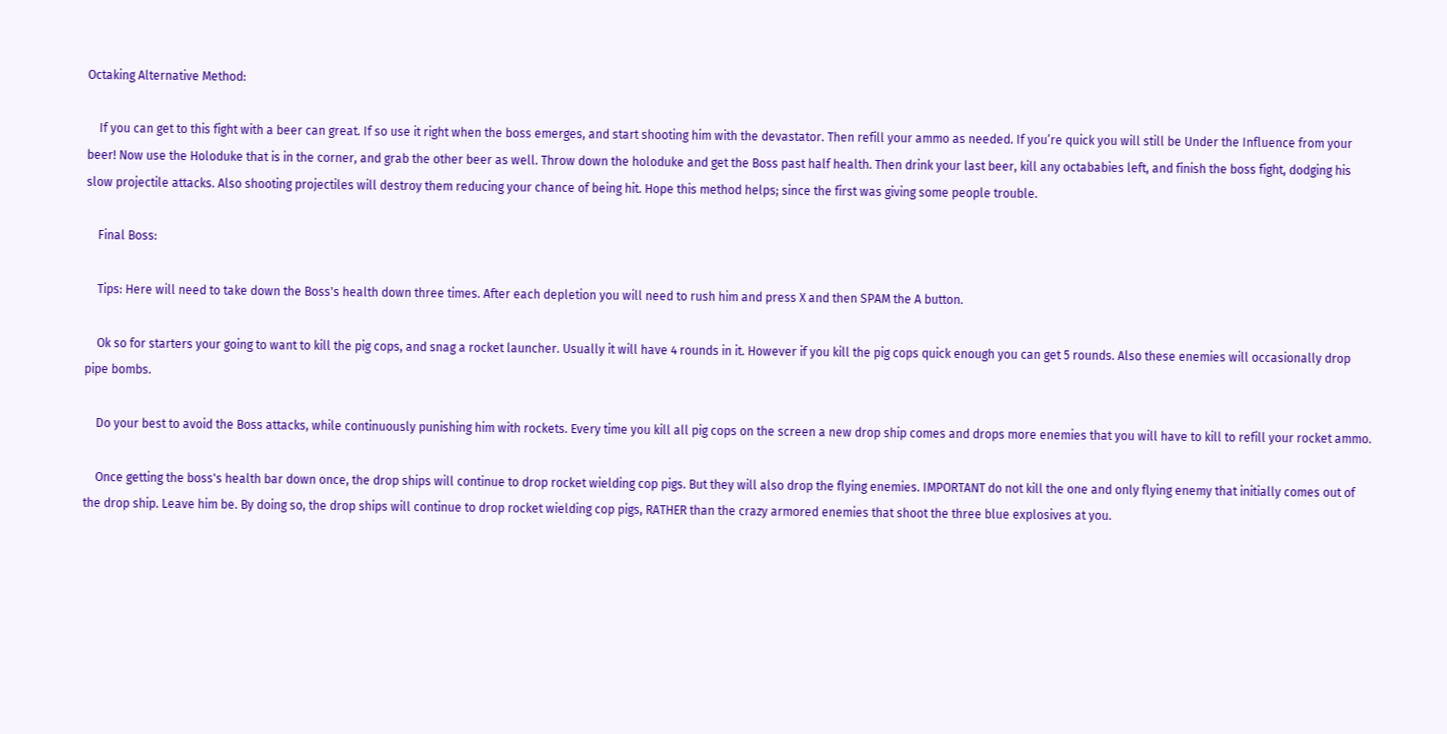Octaking Alternative Method:

    If you can get to this fight with a beer can great. If so use it right when the boss emerges, and start shooting him with the devastator. Then refill your ammo as needed. If you’re quick you will still be Under the Influence from your beer! Now use the Holoduke that is in the corner, and grab the other beer as well. Throw down the holoduke and get the Boss past half health. Then drink your last beer, kill any octababies left, and finish the boss fight, dodging his slow projectile attacks. Also shooting projectiles will destroy them reducing your chance of being hit. Hope this method helps; since the first was giving some people trouble.

    Final Boss:

    Tips: Here will need to take down the Boss's health down three times. After each depletion you will need to rush him and press X and then SPAM the A button.

    Ok so for starters your going to want to kill the pig cops, and snag a rocket launcher. Usually it will have 4 rounds in it. However if you kill the pig cops quick enough you can get 5 rounds. Also these enemies will occasionally drop pipe bombs.

    Do your best to avoid the Boss attacks, while continuously punishing him with rockets. Every time you kill all pig cops on the screen a new drop ship comes and drops more enemies that you will have to kill to refill your rocket ammo.

    Once getting the boss's health bar down once, the drop ships will continue to drop rocket wielding cop pigs. But they will also drop the flying enemies. IMPORTANT do not kill the one and only flying enemy that initially comes out of the drop ship. Leave him be. By doing so, the drop ships will continue to drop rocket wielding cop pigs, RATHER than the crazy armored enemies that shoot the three blue explosives at you.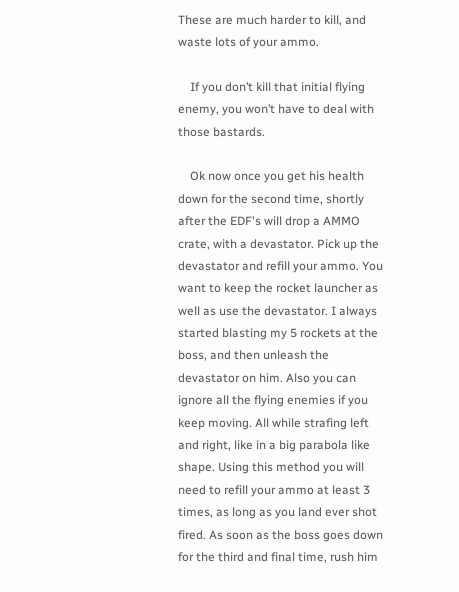These are much harder to kill, and waste lots of your ammo.

    If you don’t kill that initial flying enemy, you won’t have to deal with those bastards.

    Ok now once you get his health down for the second time, shortly after the EDF's will drop a AMMO crate, with a devastator. Pick up the devastator and refill your ammo. You want to keep the rocket launcher as well as use the devastator. I always started blasting my 5 rockets at the boss, and then unleash the devastator on him. Also you can ignore all the flying enemies if you keep moving. All while strafing left and right, like in a big parabola like shape. Using this method you will need to refill your ammo at least 3 times, as long as you land ever shot fired. As soon as the boss goes down for the third and final time, rush him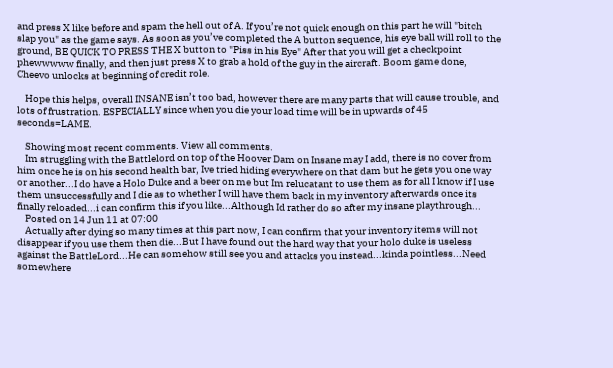and press X like before and spam the hell out of A. If you’re not quick enough on this part he will "bitch slap you" as the game says. As soon as you’ve completed the A button sequence, his eye ball will roll to the ground, BE QUICK TO PRESS THE X button to "Piss in his Eye" After that you will get a checkpoint phewwwww finally, and then just press X to grab a hold of the guy in the aircraft. Boom game done, Cheevo unlocks at beginning of credit role.

    Hope this helps, overall INSANE isn’t too bad, however there are many parts that will cause trouble, and lots of frustration. ESPECIALLY since when you die your load time will be in upwards of 45 seconds=LAME.

    Showing most recent comments. View all comments.
    Im struggling with the Battlelord on top of the Hoover Dam on Insane may I add, there is no cover from him once he is on his second health bar, Ive tried hiding everywhere on that dam but he gets you one way or another...I do have a Holo Duke and a beer on me but Im relucatant to use them as for all I know if I use them unsuccessfully and I die as to whether I will have them back in my inventory afterwards once its finally reloaded...i can confirm this if you like...Although Id rather do so after my insane playthrough...
    Posted on 14 Jun 11 at 07:00
    Actually after dying so many times at this part now, I can confirm that your inventory items will not disappear if you use them then die...But I have found out the hard way that your holo duke is useless against the BattleLord...He can somehow still see you and attacks you instead...kinda pointless...Need somewhere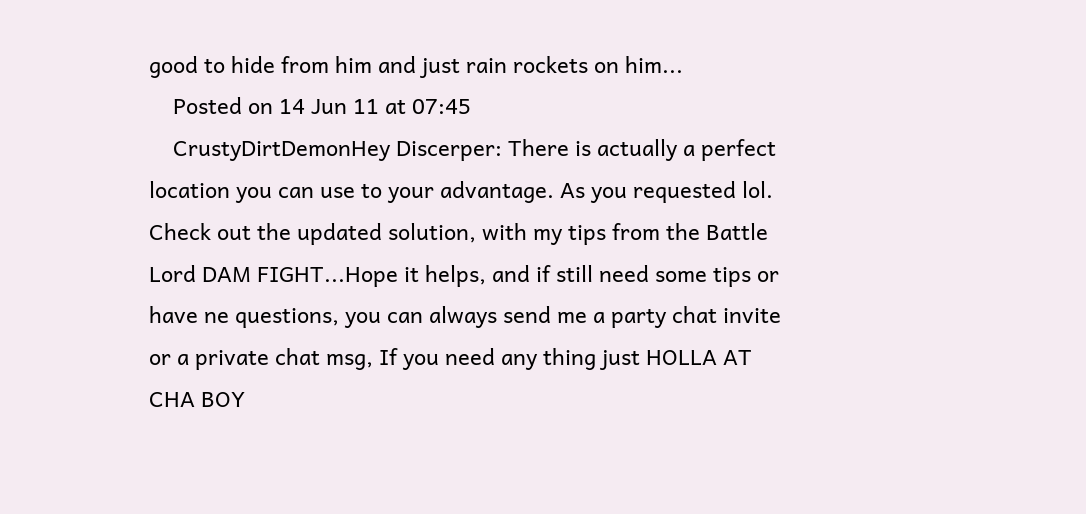good to hide from him and just rain rockets on him...
    Posted on 14 Jun 11 at 07:45
    CrustyDirtDemonHey Discerper: There is actually a perfect location you can use to your advantage. As you requested lol. Check out the updated solution, with my tips from the Battle Lord DAM FIGHT...Hope it helps, and if still need some tips or have ne questions, you can always send me a party chat invite or a private chat msg, If you need any thing just HOLLA AT CHA BOY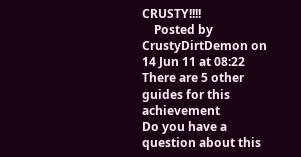CRUSTY!!!!
    Posted by CrustyDirtDemon on 14 Jun 11 at 08:22
There are 5 other guides for this achievement
Do you have a question about this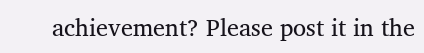achievement? Please post it in the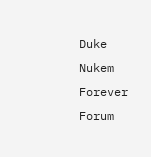Duke Nukem Forever Forum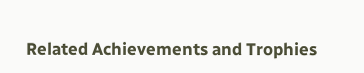Related Achievements and Trophies